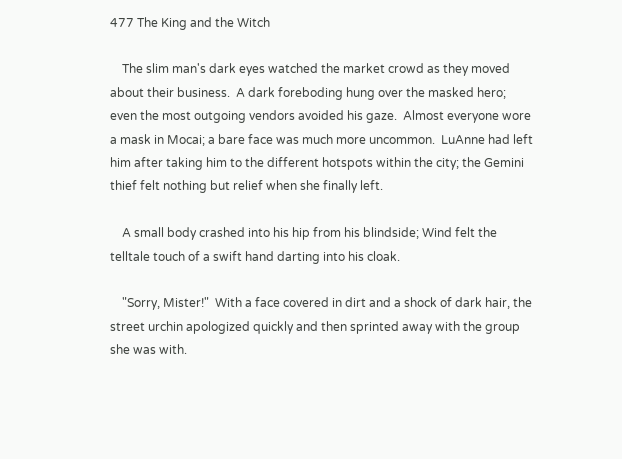477 The King and the Witch

    The slim man's dark eyes watched the market crowd as they moved about their business.  A dark foreboding hung over the masked hero; even the most outgoing vendors avoided his gaze.  Almost everyone wore a mask in Mocai; a bare face was much more uncommon.  LuAnne had left him after taking him to the different hotspots within the city; the Gemini thief felt nothing but relief when she finally left.

    A small body crashed into his hip from his blindside; Wind felt the telltale touch of a swift hand darting into his cloak.

    "Sorry, Mister!"  With a face covered in dirt and a shock of dark hair, the street urchin apologized quickly and then sprinted away with the group she was with.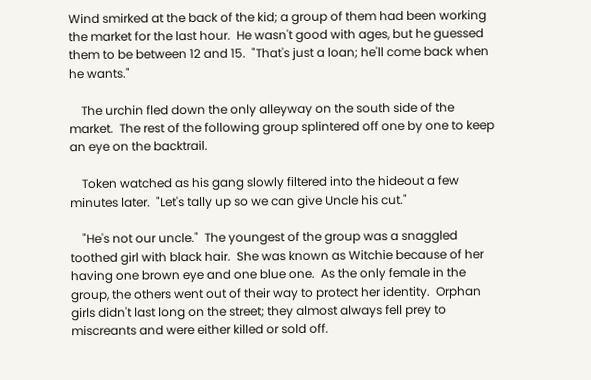Wind smirked at the back of the kid; a group of them had been working the market for the last hour.  He wasn't good with ages, but he guessed them to be between 12 and 15.  "That's just a loan; he'll come back when he wants."

    The urchin fled down the only alleyway on the south side of the market.  The rest of the following group splintered off one by one to keep an eye on the backtrail.

    Token watched as his gang slowly filtered into the hideout a few minutes later.  "Let's tally up so we can give Uncle his cut."

    "He's not our uncle."  The youngest of the group was a snaggled toothed girl with black hair.  She was known as Witchie because of her having one brown eye and one blue one.  As the only female in the group, the others went out of their way to protect her identity.  Orphan girls didn't last long on the street; they almost always fell prey to miscreants and were either killed or sold off.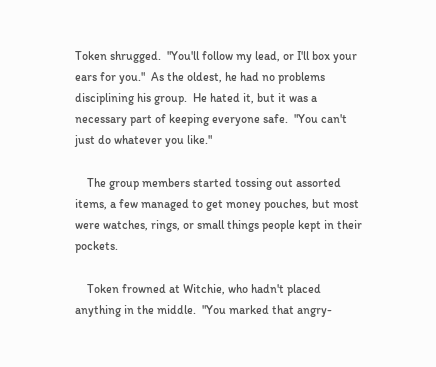Token shrugged.  "You'll follow my lead, or I'll box your ears for you."  As the oldest, he had no problems disciplining his group.  He hated it, but it was a necessary part of keeping everyone safe.  "You can't just do whatever you like."

    The group members started tossing out assorted items, a few managed to get money pouches, but most were watches, rings, or small things people kept in their pockets.

    Token frowned at Witchie, who hadn't placed anything in the middle.  "You marked that angry-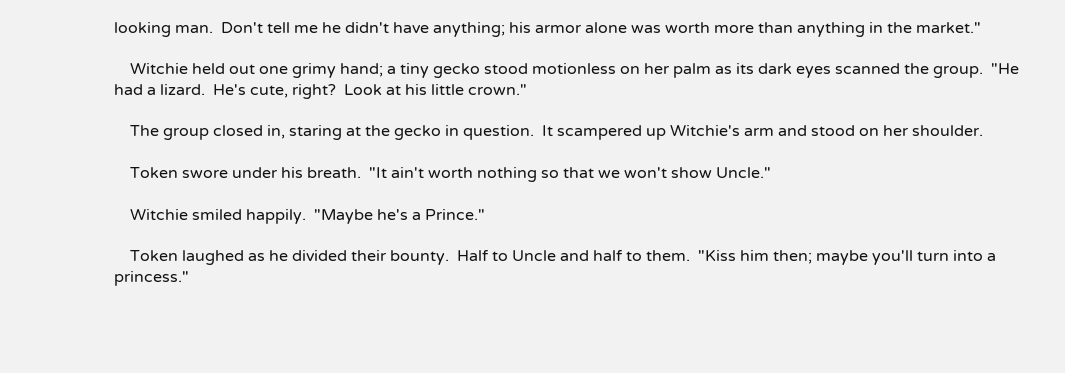looking man.  Don't tell me he didn't have anything; his armor alone was worth more than anything in the market."

    Witchie held out one grimy hand; a tiny gecko stood motionless on her palm as its dark eyes scanned the group.  "He had a lizard.  He's cute, right?  Look at his little crown."

    The group closed in, staring at the gecko in question.  It scampered up Witchie's arm and stood on her shoulder.

    Token swore under his breath.  "It ain't worth nothing so that we won't show Uncle."

    Witchie smiled happily.  "Maybe he's a Prince."

    Token laughed as he divided their bounty.  Half to Uncle and half to them.  "Kiss him then; maybe you'll turn into a princess."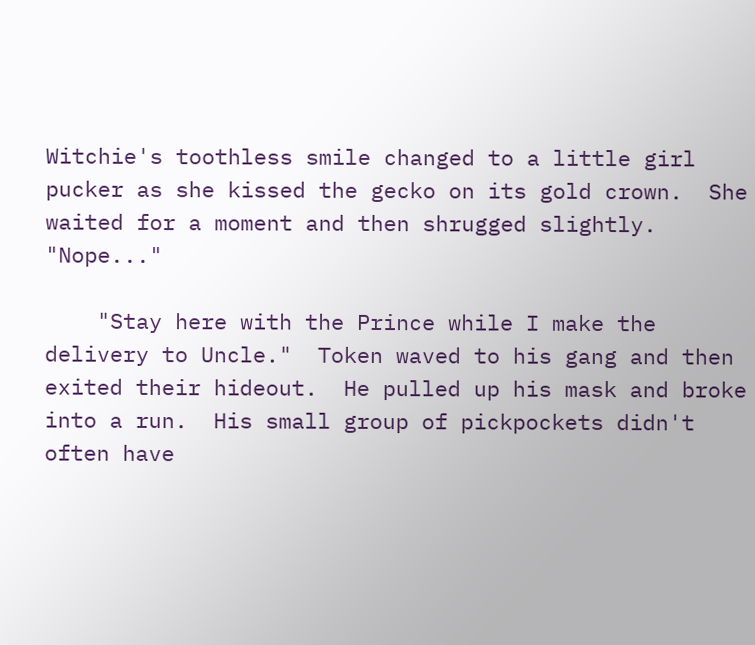Witchie's toothless smile changed to a little girl pucker as she kissed the gecko on its gold crown.  She waited for a moment and then shrugged slightly.  "Nope..."

    "Stay here with the Prince while I make the delivery to Uncle."  Token waved to his gang and then exited their hideout.  He pulled up his mask and broke into a run.  His small group of pickpockets didn't often have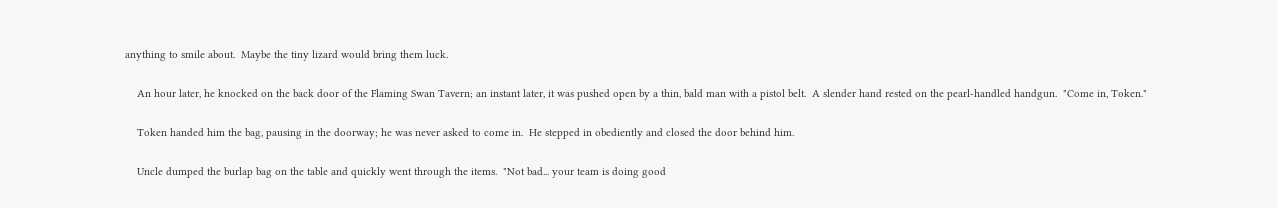anything to smile about.  Maybe the tiny lizard would bring them luck.

    An hour later, he knocked on the back door of the Flaming Swan Tavern; an instant later, it was pushed open by a thin, bald man with a pistol belt.  A slender hand rested on the pearl-handled handgun.  "Come in, Token."

    Token handed him the bag, pausing in the doorway; he was never asked to come in.  He stepped in obediently and closed the door behind him.

    Uncle dumped the burlap bag on the table and quickly went through the items.  "Not bad... your team is doing good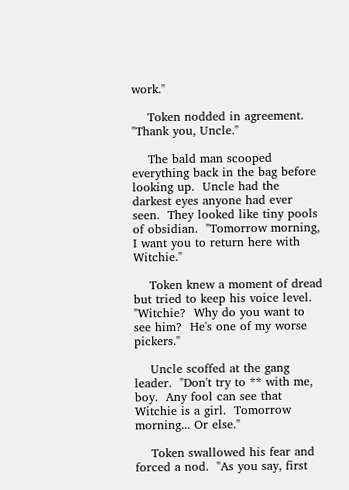work."

    Token nodded in agreement.  "Thank you, Uncle."

    The bald man scooped everything back in the bag before looking up.  Uncle had the darkest eyes anyone had ever seen.  They looked like tiny pools of obsidian.  "Tomorrow morning, I want you to return here with Witchie."

    Token knew a moment of dread but tried to keep his voice level.  "Witchie?  Why do you want to see him?  He's one of my worse pickers."

    Uncle scoffed at the gang leader.  "Don't try to ** with me, boy.  Any fool can see that Witchie is a girl.  Tomorrow morning... Or else."

    Token swallowed his fear and forced a nod.  "As you say, first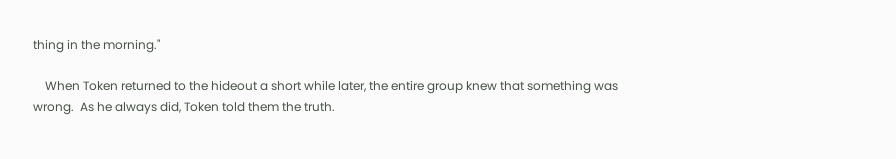thing in the morning."

    When Token returned to the hideout a short while later, the entire group knew that something was wrong.  As he always did, Token told them the truth.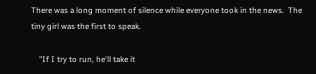There was a long moment of silence while everyone took in the news.  The tiny girl was the first to speak.

    "If I try to run, he'll take it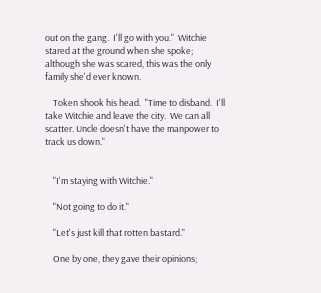out on the gang.  I'll go with you."  Witchie stared at the ground when she spoke; although she was scared, this was the only family she'd ever known.

    Token shook his head.  "Time to disband.  I'll take Witchie and leave the city.  We can all scatter. Uncle doesn't have the manpower to track us down."


    "I'm staying with Witchie."

    "Not going to do it."

    "Let's just kill that rotten bastard."

    One by one, they gave their opinions;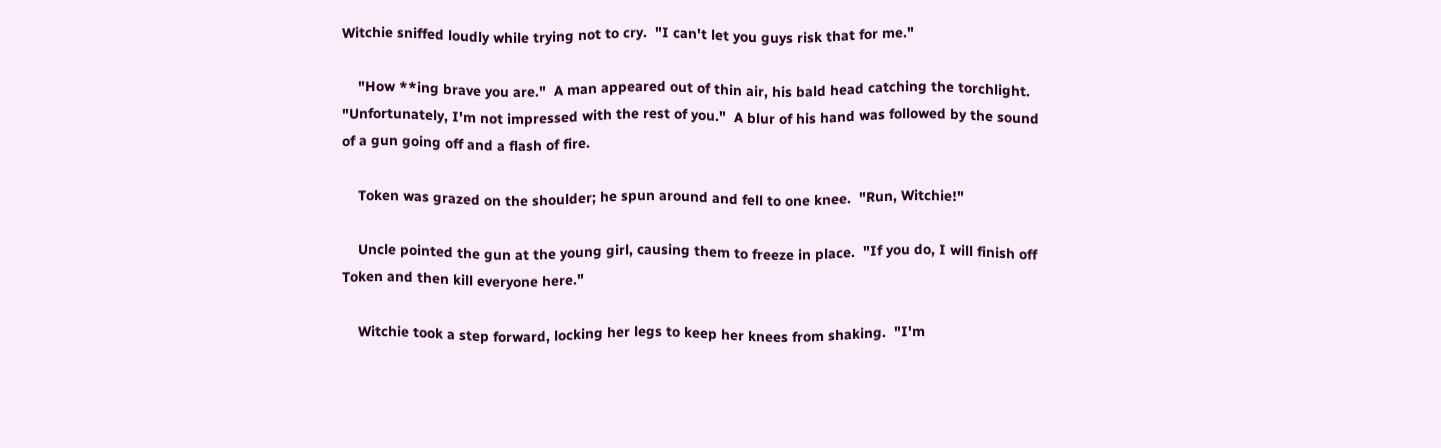Witchie sniffed loudly while trying not to cry.  "I can't let you guys risk that for me."

    "How **ing brave you are."  A man appeared out of thin air, his bald head catching the torchlight.  "Unfortunately, I'm not impressed with the rest of you."  A blur of his hand was followed by the sound of a gun going off and a flash of fire.

    Token was grazed on the shoulder; he spun around and fell to one knee.  "Run, Witchie!"

    Uncle pointed the gun at the young girl, causing them to freeze in place.  "If you do, I will finish off Token and then kill everyone here."

    Witchie took a step forward, locking her legs to keep her knees from shaking.  "I'm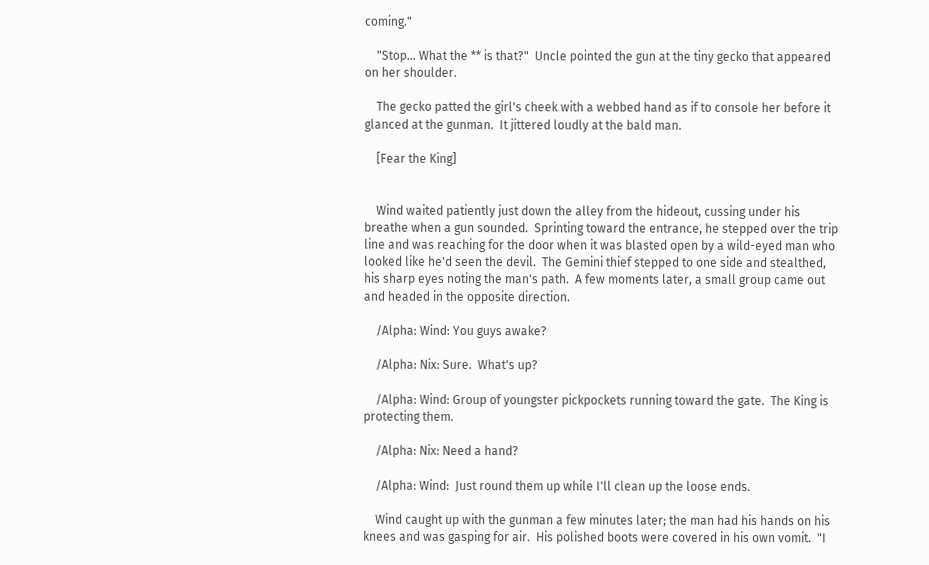coming."

    "Stop... What the ** is that?"  Uncle pointed the gun at the tiny gecko that appeared on her shoulder.

    The gecko patted the girl's cheek with a webbed hand as if to console her before it glanced at the gunman.  It jittered loudly at the bald man.

    [Fear the King]


    Wind waited patiently just down the alley from the hideout, cussing under his breathe when a gun sounded.  Sprinting toward the entrance, he stepped over the trip line and was reaching for the door when it was blasted open by a wild-eyed man who looked like he'd seen the devil.  The Gemini thief stepped to one side and stealthed, his sharp eyes noting the man's path.  A few moments later, a small group came out and headed in the opposite direction.

    /Alpha: Wind: You guys awake?

    /Alpha: Nix: Sure.  What's up?

    /Alpha: Wind: Group of youngster pickpockets running toward the gate.  The King is protecting them.

    /Alpha: Nix: Need a hand?

    /Alpha: Wind:  Just round them up while I'll clean up the loose ends.

    Wind caught up with the gunman a few minutes later; the man had his hands on his knees and was gasping for air.  His polished boots were covered in his own vomit.  "I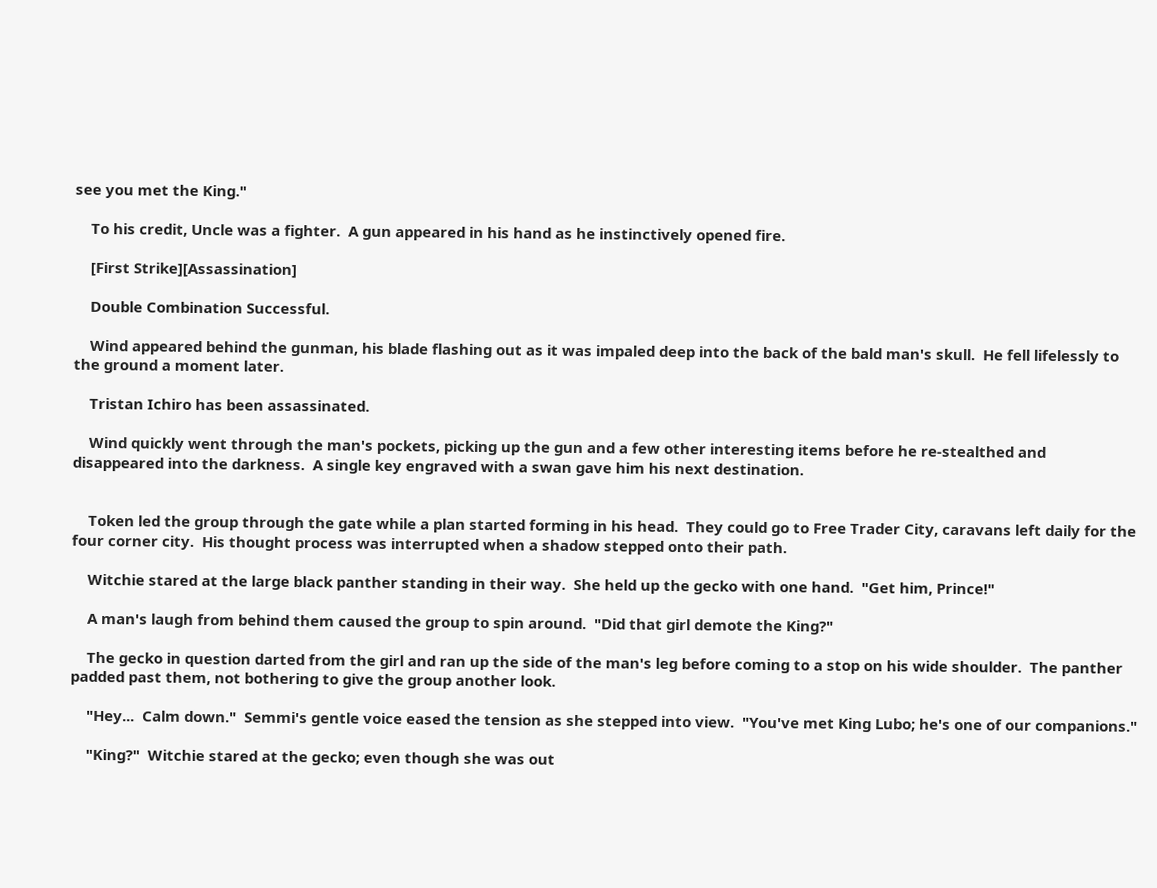see you met the King."

    To his credit, Uncle was a fighter.  A gun appeared in his hand as he instinctively opened fire.

    [First Strike][Assassination]

    Double Combination Successful.

    Wind appeared behind the gunman, his blade flashing out as it was impaled deep into the back of the bald man's skull.  He fell lifelessly to the ground a moment later.

    Tristan Ichiro has been assassinated.

    Wind quickly went through the man's pockets, picking up the gun and a few other interesting items before he re-stealthed and disappeared into the darkness.  A single key engraved with a swan gave him his next destination.


    Token led the group through the gate while a plan started forming in his head.  They could go to Free Trader City, caravans left daily for the four corner city.  His thought process was interrupted when a shadow stepped onto their path.

    Witchie stared at the large black panther standing in their way.  She held up the gecko with one hand.  "Get him, Prince!"

    A man's laugh from behind them caused the group to spin around.  "Did that girl demote the King?"

    The gecko in question darted from the girl and ran up the side of the man's leg before coming to a stop on his wide shoulder.  The panther padded past them, not bothering to give the group another look.

    "Hey...  Calm down."  Semmi's gentle voice eased the tension as she stepped into view.  "You've met King Lubo; he's one of our companions."

    "King?"  Witchie stared at the gecko; even though she was out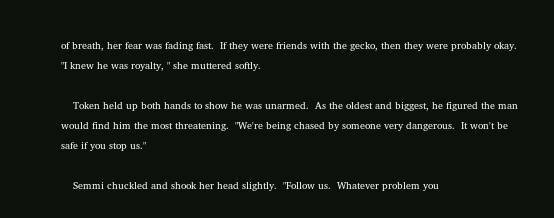of breath, her fear was fading fast.  If they were friends with the gecko, then they were probably okay.  "I knew he was royalty, " she muttered softly.

    Token held up both hands to show he was unarmed.  As the oldest and biggest, he figured the man would find him the most threatening.  "We're being chased by someone very dangerous.  It won't be safe if you stop us."

    Semmi chuckled and shook her head slightly.  "Follow us.  Whatever problem you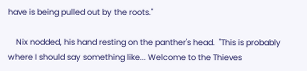have is being pulled out by the roots."

    Nix nodded, his hand resting on the panther's head.  "This is probably where I should say something like... Welcome to the Thieves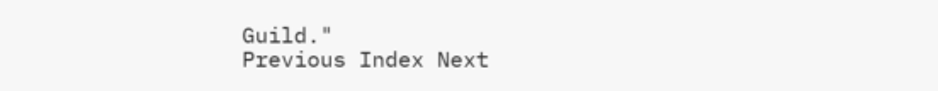Guild."
Previous Index Next